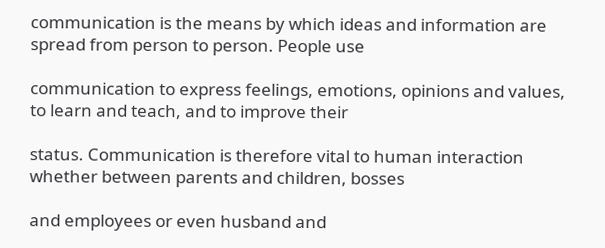communication is the means by which ideas and information are spread from person to person. People use

communication to express feelings, emotions, opinions and values, to learn and teach, and to improve their

status. Communication is therefore vital to human interaction whether between parents and children, bosses

and employees or even husband and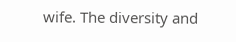wife. The diversity and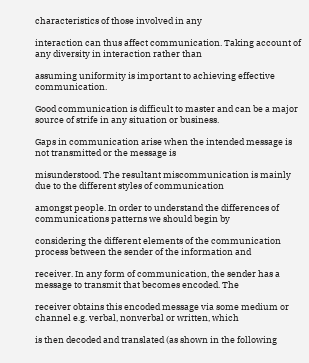characteristics of those involved in any

interaction can thus affect communication. Taking account of any diversity in interaction rather than

assuming uniformity is important to achieving effective communication.

Good communication is difficult to master and can be a major source of strife in any situation or business.

Gaps in communication arise when the intended message is not transmitted or the message is

misunderstood. The resultant miscommunication is mainly due to the different styles of communication

amongst people. In order to understand the differences of communications patterns we should begin by

considering the different elements of the communication process between the sender of the information and

receiver. In any form of communication, the sender has a message to transmit that becomes encoded. The

receiver obtains this encoded message via some medium or channel e.g. verbal, nonverbal or written, which

is then decoded and translated (as shown in the following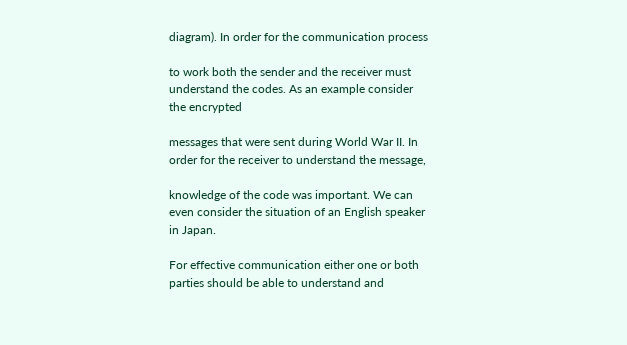diagram). In order for the communication process

to work both the sender and the receiver must understand the codes. As an example consider the encrypted

messages that were sent during World War II. In order for the receiver to understand the message,

knowledge of the code was important. We can even consider the situation of an English speaker in Japan.

For effective communication either one or both parties should be able to understand and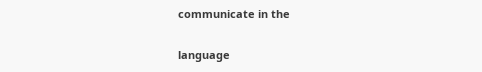communicate in the

language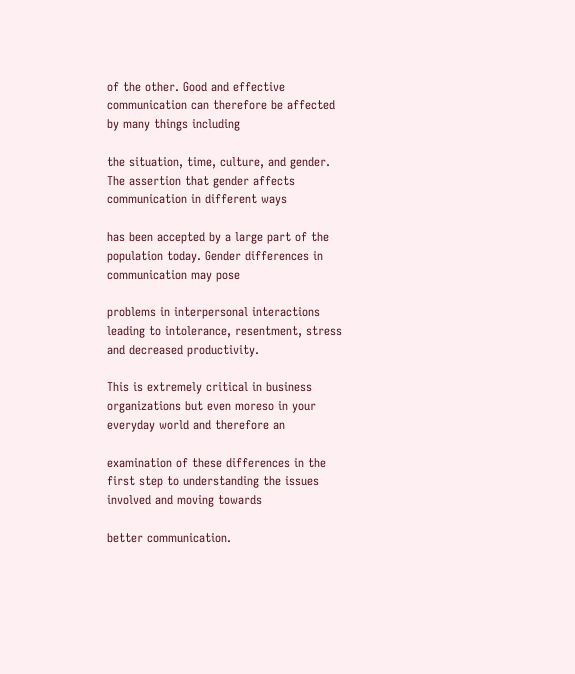of the other. Good and effective communication can therefore be affected by many things including

the situation, time, culture, and gender. The assertion that gender affects communication in different ways

has been accepted by a large part of the population today. Gender differences in communication may pose

problems in interpersonal interactions leading to intolerance, resentment, stress and decreased productivity.

This is extremely critical in business organizations but even moreso in your everyday world and therefore an

examination of these differences in the first step to understanding the issues involved and moving towards

better communication.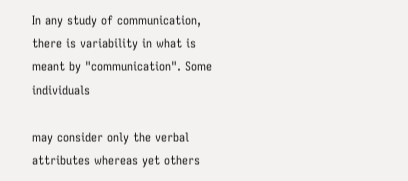In any study of communication, there is variability in what is meant by "communication". Some individuals

may consider only the verbal attributes whereas yet others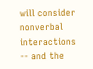will consider nonverbal interactions -- and the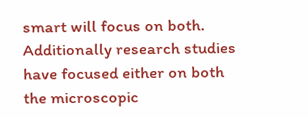smart will focus on both. Additionally research studies have focused either on both the microscopic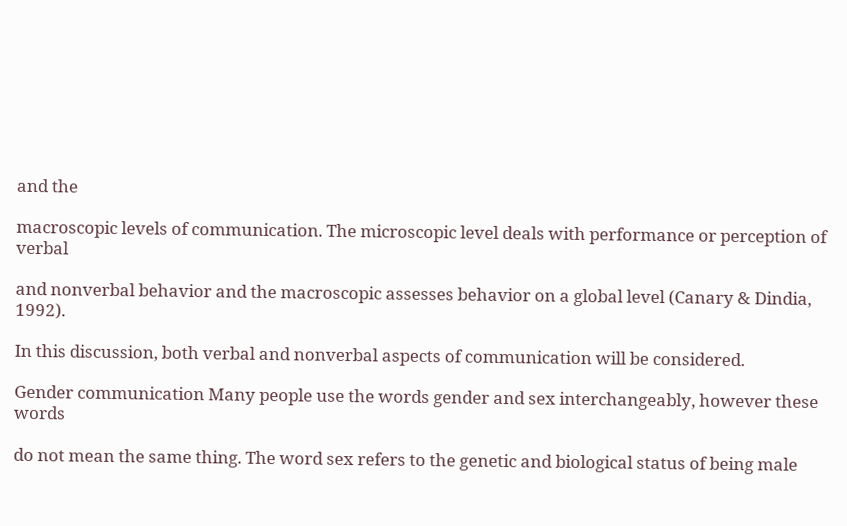and the

macroscopic levels of communication. The microscopic level deals with performance or perception of verbal

and nonverbal behavior and the macroscopic assesses behavior on a global level (Canary & Dindia, 1992).

In this discussion, both verbal and nonverbal aspects of communication will be considered.

Gender communication Many people use the words gender and sex interchangeably, however these words

do not mean the same thing. The word sex refers to the genetic and biological status of being male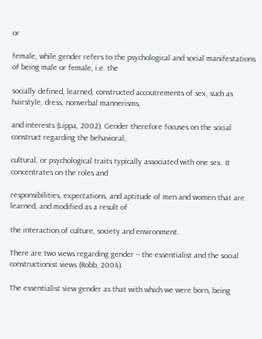or

female, while gender refers to the psychological and social manifestations of being male or female, i.e. the

socially defined, learned, constructed accoutrements of sex, such as hairstyle, dress, nonverbal mannerisms,

and interests (Lippa, 2002). Gender therefore focuses on the social construct regarding the behavioral,

cultural, or psychological traits typically associated with one sex. It concentrates on the roles and

responsibilities, expectations, and aptitude of men and women that are learned, and modified as a result of

the interaction of culture, society and environment.

There are two views regarding gender -- the essentialist and the social constructionist views (Robb, 2004).

The essentialist view gender as that with which we were born, being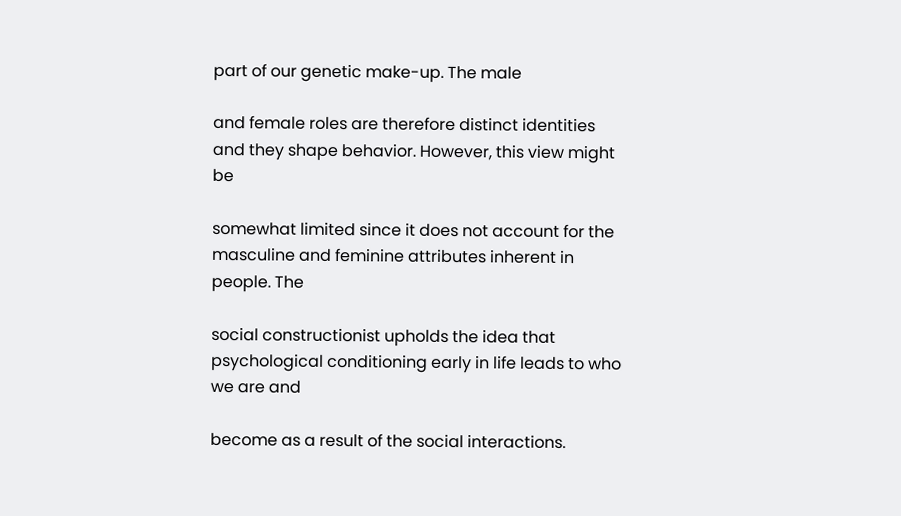part of our genetic make-up. The male

and female roles are therefore distinct identities and they shape behavior. However, this view might be

somewhat limited since it does not account for the masculine and feminine attributes inherent in people. The

social constructionist upholds the idea that psychological conditioning early in life leads to who we are and

become as a result of the social interactions.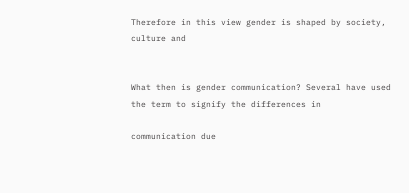Therefore in this view gender is shaped by society, culture and


What then is gender communication? Several have used the term to signify the differences in

communication due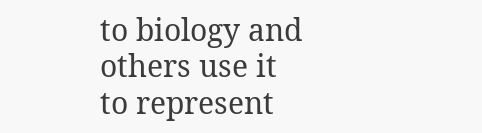to biology and others use it to represent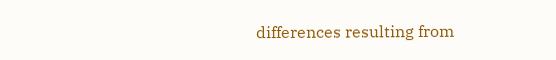differences resulting from